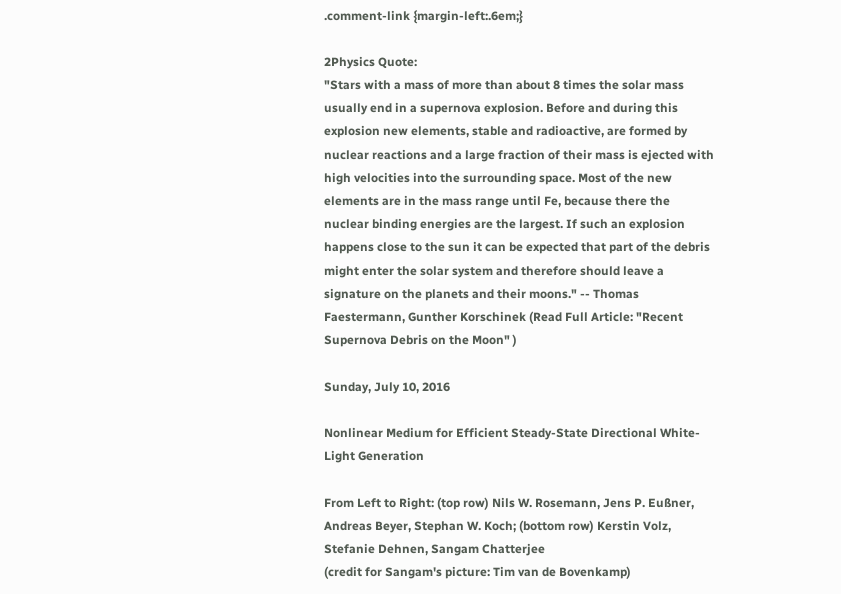.comment-link {margin-left:.6em;}

2Physics Quote:
"Stars with a mass of more than about 8 times the solar mass usually end in a supernova explosion. Before and during this explosion new elements, stable and radioactive, are formed by nuclear reactions and a large fraction of their mass is ejected with high velocities into the surrounding space. Most of the new elements are in the mass range until Fe, because there the nuclear binding energies are the largest. If such an explosion happens close to the sun it can be expected that part of the debris might enter the solar system and therefore should leave a signature on the planets and their moons." -- Thomas Faestermann, Gunther Korschinek (Read Full Article: "Recent Supernova Debris on the Moon" )

Sunday, July 10, 2016

Nonlinear Medium for Efficient Steady-State Directional White-Light Generation

From Left to Right: (top row) Nils W. Rosemann, Jens P. Eußner, Andreas Beyer, Stephan W. Koch; (bottom row) Kerstin Volz, Stefanie Dehnen, Sangam Chatterjee
(credit for Sangam's picture: Tim van de Bovenkamp)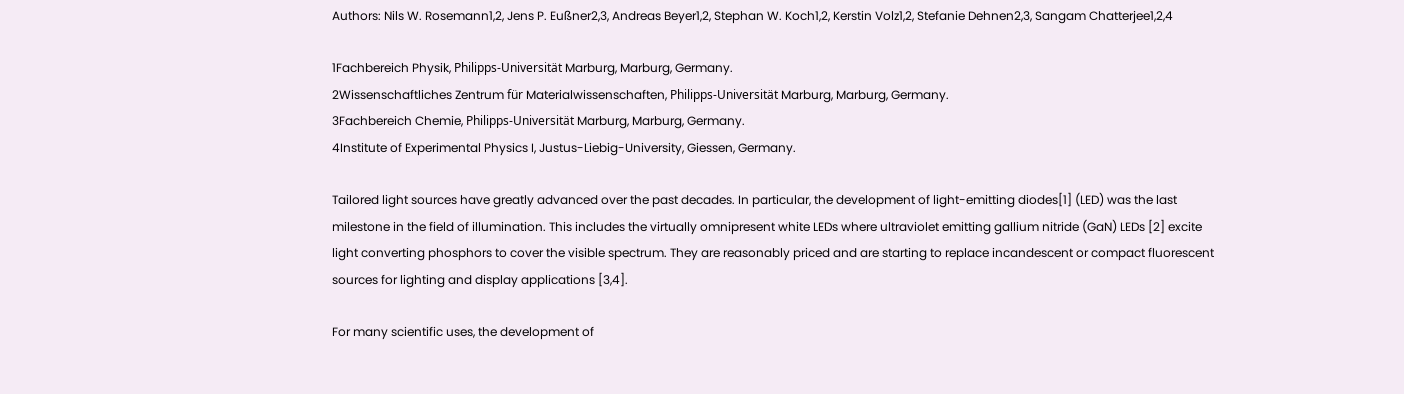Authors: Nils W. Rosemann1,2, Jens P. Eußner2,3, Andreas Beyer1,2, Stephan W. Koch1,2, Kerstin Volz1,2, Stefanie Dehnen2,3, Sangam Chatterjee1,2,4

1Fachbereich Physik, Philipps-Universität Marburg, Marburg, Germany.
2Wissenschaftliches Zentrum für Materialwissenschaften, Philipps-Universität Marburg, Marburg, Germany.
3Fachbereich Chemie, Philipps-Universität Marburg, Marburg, Germany.
4Institute of Experimental Physics I, Justus-Liebig-University, Giessen, Germany.

Tailored light sources have greatly advanced over the past decades. In particular, the development of light-emitting diodes[1] (LED) was the last milestone in the field of illumination. This includes the virtually omnipresent white LEDs where ultraviolet emitting gallium nitride (GaN) LEDs [2] excite light converting phosphors to cover the visible spectrum. They are reasonably priced and are starting to replace incandescent or compact fluorescent sources for lighting and display applications [3,4].

For many scientific uses, the development of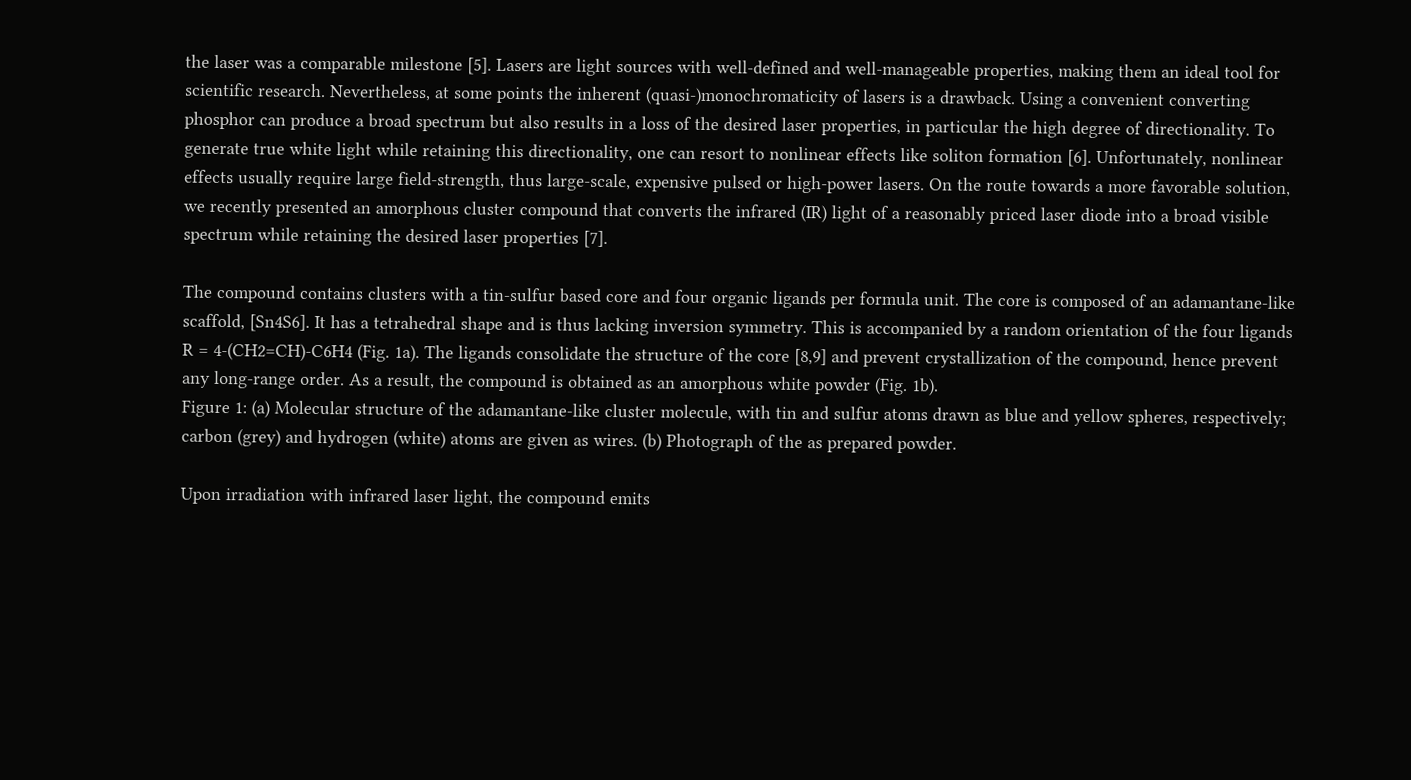the laser was a comparable milestone [5]. Lasers are light sources with well-defined and well-manageable properties, making them an ideal tool for scientific research. Nevertheless, at some points the inherent (quasi-)monochromaticity of lasers is a drawback. Using a convenient converting phosphor can produce a broad spectrum but also results in a loss of the desired laser properties, in particular the high degree of directionality. To generate true white light while retaining this directionality, one can resort to nonlinear effects like soliton formation [6]. Unfortunately, nonlinear effects usually require large field-strength, thus large-scale, expensive pulsed or high-power lasers. On the route towards a more favorable solution, we recently presented an amorphous cluster compound that converts the infrared (IR) light of a reasonably priced laser diode into a broad visible spectrum while retaining the desired laser properties [7].

The compound contains clusters with a tin-sulfur based core and four organic ligands per formula unit. The core is composed of an adamantane-like scaffold, [Sn4S6]. It has a tetrahedral shape and is thus lacking inversion symmetry. This is accompanied by a random orientation of the four ligands R = 4-(CH2=CH)-C6H4 (Fig. 1a). The ligands consolidate the structure of the core [8,9] and prevent crystallization of the compound, hence prevent any long-range order. As a result, the compound is obtained as an amorphous white powder (Fig. 1b).
Figure 1: (a) Molecular structure of the adamantane-like cluster molecule, with tin and sulfur atoms drawn as blue and yellow spheres, respectively; carbon (grey) and hydrogen (white) atoms are given as wires. (b) Photograph of the as prepared powder.

Upon irradiation with infrared laser light, the compound emits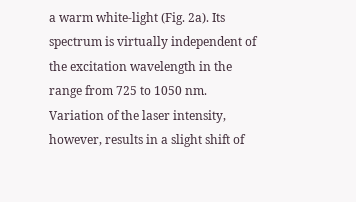a warm white-light (Fig. 2a). Its spectrum is virtually independent of the excitation wavelength in the range from 725 to 1050 nm. Variation of the laser intensity, however, results in a slight shift of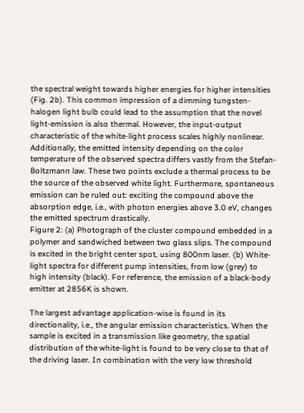the spectral weight towards higher energies for higher intensities (Fig. 2b). This common impression of a dimming tungsten-halogen light bulb could lead to the assumption that the novel light-emission is also thermal. However, the input-output characteristic of the white-light process scales highly nonlinear. Additionally, the emitted intensity depending on the color temperature of the observed spectra differs vastly from the Stefan-Boltzmann law. These two points exclude a thermal process to be the source of the observed white light. Furthermore, spontaneous emission can be ruled out: exciting the compound above the absorption edge, i.e., with photon energies above 3.0 eV, changes the emitted spectrum drastically.
Figure 2: (a) Photograph of the cluster compound embedded in a polymer and sandwiched between two glass slips. The compound is excited in the bright center spot, using 800nm laser. (b) White-light spectra for different pump intensities, from low (grey) to high intensity (black). For reference, the emission of a black-body emitter at 2856K is shown.

The largest advantage application-wise is found in its directionality, i.e., the angular emission characteristics. When the sample is excited in a transmission like geometry, the spatial distribution of the white-light is found to be very close to that of the driving laser. In combination with the very low threshold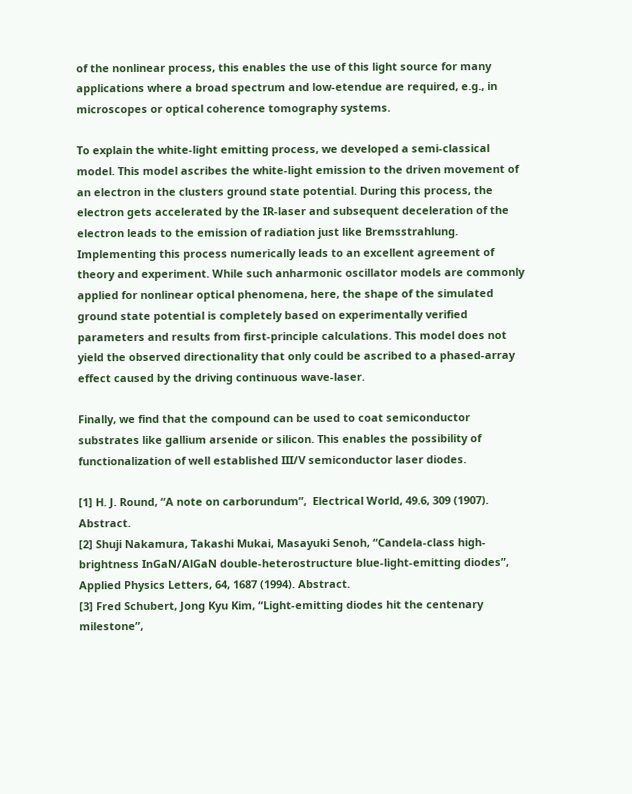of the nonlinear process, this enables the use of this light source for many applications where a broad spectrum and low-etendue are required, e.g., in microscopes or optical coherence tomography systems.

To explain the white-light emitting process, we developed a semi-classical model. This model ascribes the white-light emission to the driven movement of an electron in the clusters ground state potential. During this process, the electron gets accelerated by the IR-laser and subsequent deceleration of the electron leads to the emission of radiation just like Bremsstrahlung. Implementing this process numerically leads to an excellent agreement of theory and experiment. While such anharmonic oscillator models are commonly applied for nonlinear optical phenomena, here, the shape of the simulated ground state potential is completely based on experimentally verified parameters and results from first-principle calculations. This model does not yield the observed directionality that only could be ascribed to a phased-array effect caused by the driving continuous wave-laser.

Finally, we find that the compound can be used to coat semiconductor substrates like gallium arsenide or silicon. This enables the possibility of functionalization of well established III/V semiconductor laser diodes.

[1] H. J. Round, “A note on carborundum”,  Electrical World, 49.6, 309 (1907). Abstract.
[2] Shuji Nakamura, Takashi Mukai, Masayuki Senoh, “Candela-class high-brightness InGaN/AlGaN double-heterostructure blue-light-emitting diodes”, Applied Physics Letters, 64, 1687 (1994). Abstract.
[3] Fred Schubert, Jong Kyu Kim, “Light-emitting diodes hit the centenary milestone”,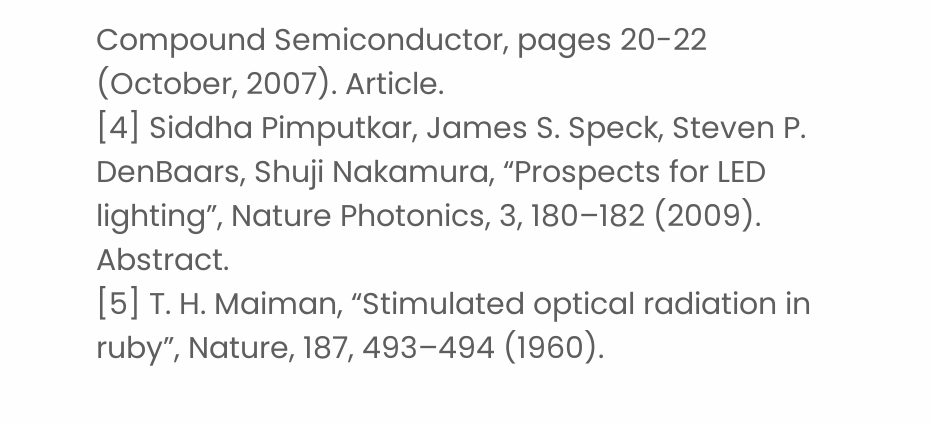Compound Semiconductor, pages 20-22 (October, 2007). Article.
[4] Siddha Pimputkar, James S. Speck, Steven P. DenBaars, Shuji Nakamura, “Prospects for LED lighting”, Nature Photonics, 3, 180–182 (2009). Abstract.
[5] T. H. Maiman, “Stimulated optical radiation in ruby”, Nature, 187, 493–494 (1960).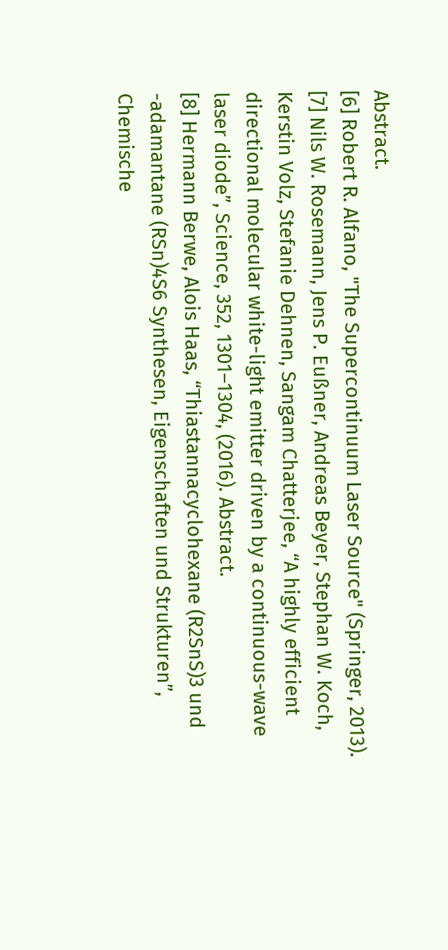Abstract.
[6] Robert R. Alfano, "The Supercontinuum Laser Source" (Springer, 2013).
[7] Nils W. Rosemann, Jens P. Eußner, Andreas Beyer, Stephan W. Koch, Kerstin Volz, Stefanie Dehnen, Sangam Chatterjee, “A highly efficient directional molecular white-light emitter driven by a continuous-wave laser diode”, Science, 352, 1301–1304, (2016). Abstract.
[8] Hermann Berwe, Alois Haas, “Thiastannacyclohexane (R2SnS)3 und -adamantane (RSn)4S6 Synthesen, Eigenschaften und Strukturen”, Chemische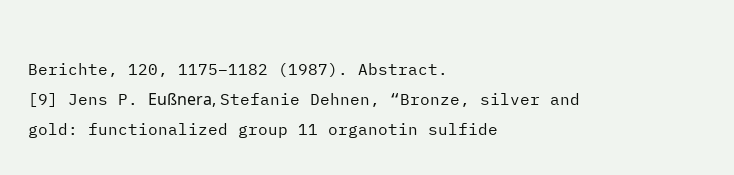Berichte, 120, 1175–1182 (1987). Abstract.
[9] Jens P. Eußnera, Stefanie Dehnen, “Bronze, silver and gold: functionalized group 11 organotin sulfide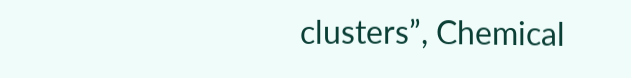clusters”, Chemical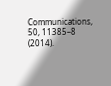Communications, 50, 11385–8 (2014).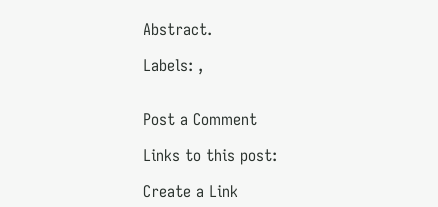Abstract.

Labels: ,


Post a Comment

Links to this post:

Create a Link